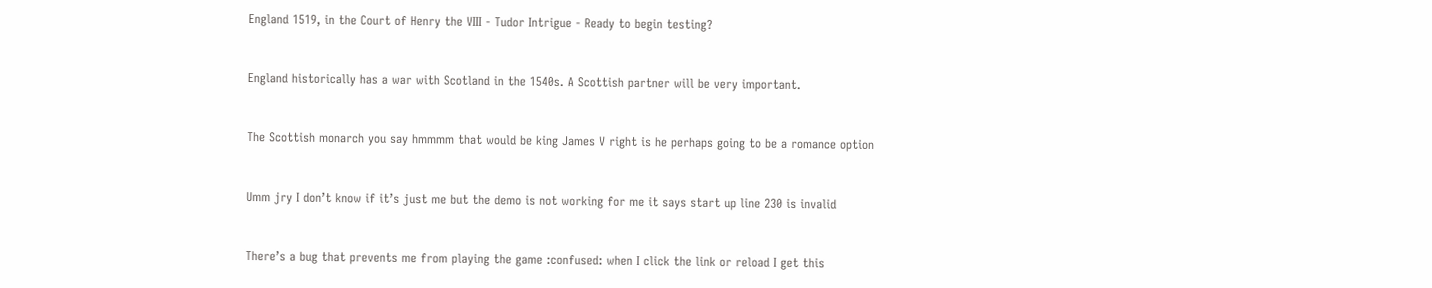England 1519, in the Court of Henry the VIII - Tudor Intrigue - Ready to begin testing?


England historically has a war with Scotland in the 1540s. A Scottish partner will be very important.


The Scottish monarch you say hmmmm that would be king James V right is he perhaps going to be a romance option


Umm jry I don’t know if it’s just me but the demo is not working for me it says start up line 230 is invalid


There’s a bug that prevents me from playing the game :confused: when I click the link or reload I get this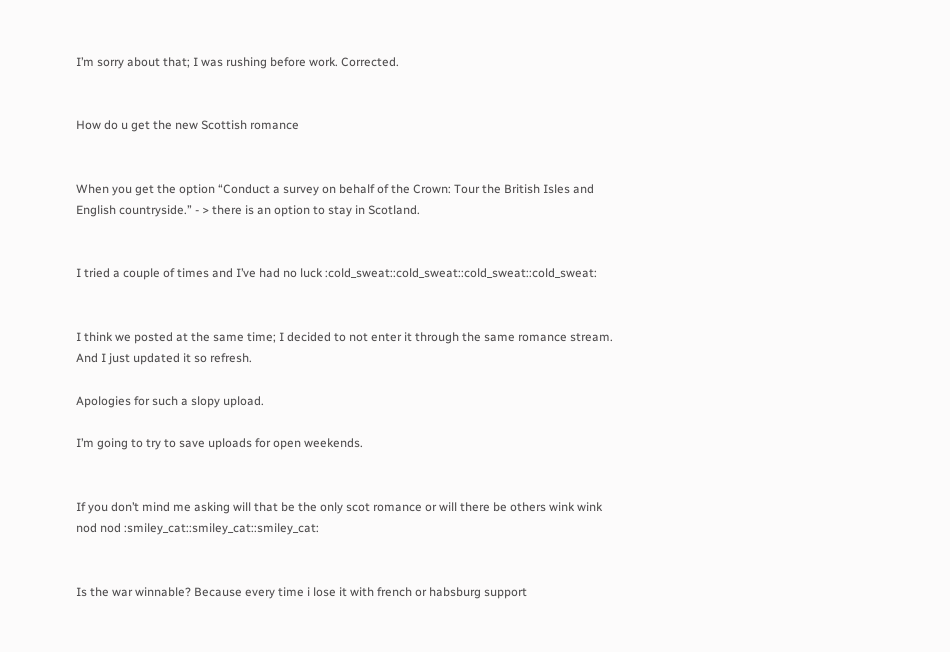I’m sorry about that; I was rushing before work. Corrected.


How do u get the new Scottish romance


When you get the option “Conduct a survey on behalf of the Crown: Tour the British Isles and English countryside.” - > there is an option to stay in Scotland.


I tried a couple of times and I’ve had no luck :cold_sweat::cold_sweat::cold_sweat::cold_sweat:


I think we posted at the same time; I decided to not enter it through the same romance stream. And I just updated it so refresh.

Apologies for such a slopy upload.

I’m going to try to save uploads for open weekends.


If you don’t mind me asking will that be the only scot romance or will there be others wink wink nod nod :smiley_cat::smiley_cat::smiley_cat:


Is the war winnable? Because every time i lose it with french or habsburg support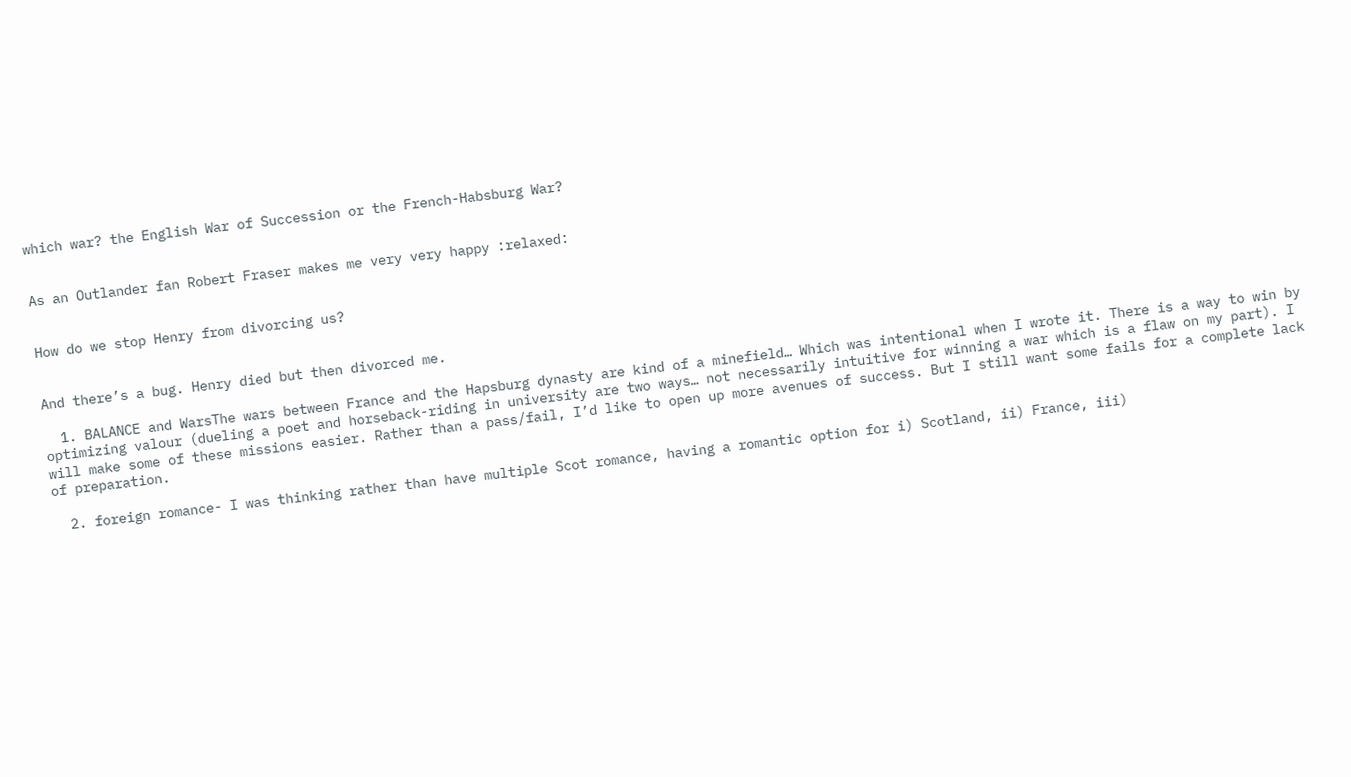which war? the English War of Succession or the French-Habsburg War?


As an Outlander fan Robert Fraser makes me very very happy :relaxed:


How do we stop Henry from divorcing us?


And there’s a bug. Henry died but then divorced me.

  1. BALANCE and WarsThe wars between France and the Hapsburg dynasty are kind of a minefield… Which was intentional when I wrote it. There is a way to win by optimizing valour (dueling a poet and horseback-riding in university are two ways… not necessarily intuitive for winning a war which is a flaw on my part). I will make some of these missions easier. Rather than a pass/fail, I’d like to open up more avenues of success. But I still want some fails for a complete lack of preparation.

  2. foreign romance- I was thinking rather than have multiple Scot romance, having a romantic option for i) Scotland, ii) France, iii)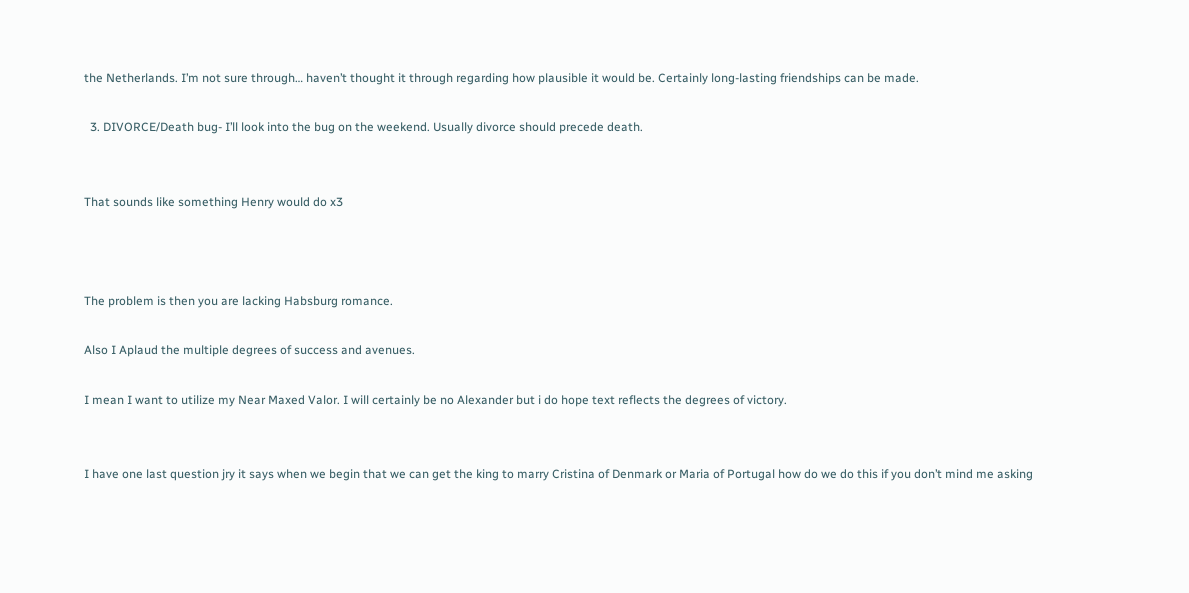the Netherlands. I’m not sure through… haven’t thought it through regarding how plausible it would be. Certainly long-lasting friendships can be made.

  3. DIVORCE/Death bug- I’ll look into the bug on the weekend. Usually divorce should precede death.


That sounds like something Henry would do x3



The problem is then you are lacking Habsburg romance.

Also I Aplaud the multiple degrees of success and avenues.

I mean I want to utilize my Near Maxed Valor. I will certainly be no Alexander but i do hope text reflects the degrees of victory.


I have one last question jry it says when we begin that we can get the king to marry Cristina of Denmark or Maria of Portugal how do we do this if you don’t mind me asking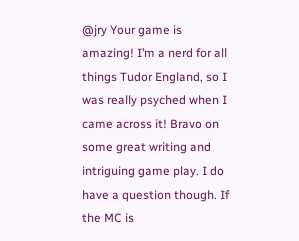@jry Your game is amazing! I’m a nerd for all things Tudor England, so I was really psyched when I came across it! Bravo on some great writing and intriguing game play. I do have a question though. If the MC is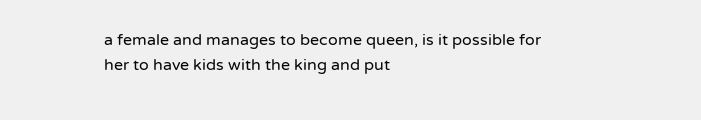a female and manages to become queen, is it possible for her to have kids with the king and put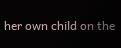her own child on the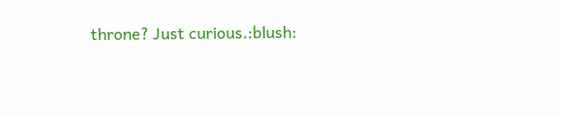throne? Just curious.:blush: